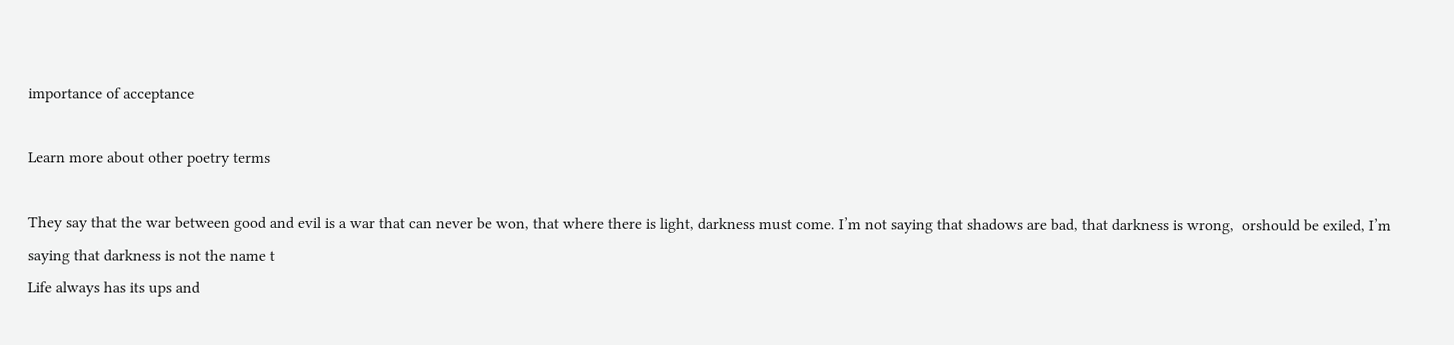importance of acceptance

Learn more about other poetry terms

They say that the war between good and evil is a war that can never be won, that where there is light, darkness must come. I’m not saying that shadows are bad, that darkness is wrong,  orshould be exiled, I’m saying that darkness is not the name t
Life always has its ups and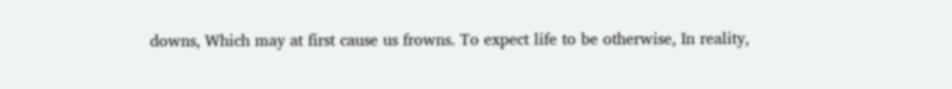downs, Which may at first cause us frowns. To expect life to be otherwise, In reality,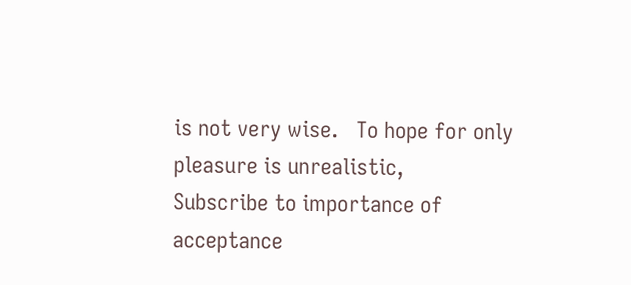is not very wise.   To hope for only pleasure is unrealistic,
Subscribe to importance of acceptance